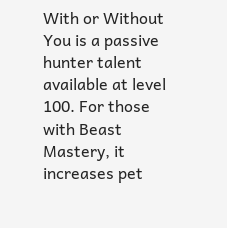With or Without You is a passive hunter talent available at level 100. For those with Beast Mastery, it increases pet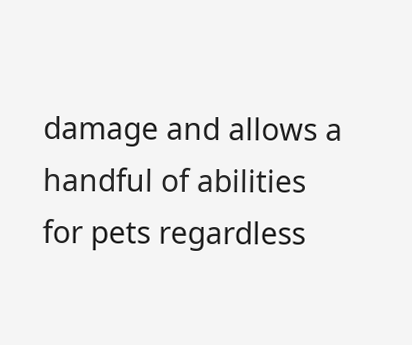damage and allows a handful of abilities for pets regardless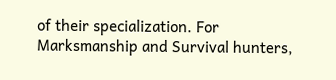of their specialization. For Marksmanship and Survival hunters,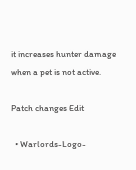it increases hunter damage when a pet is not active.

Patch changes Edit

  • Warlords-Logo-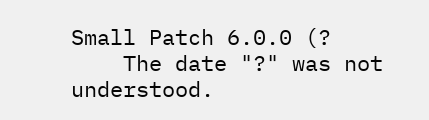Small Patch 6.0.0 (?
    The date "?" was not understood.